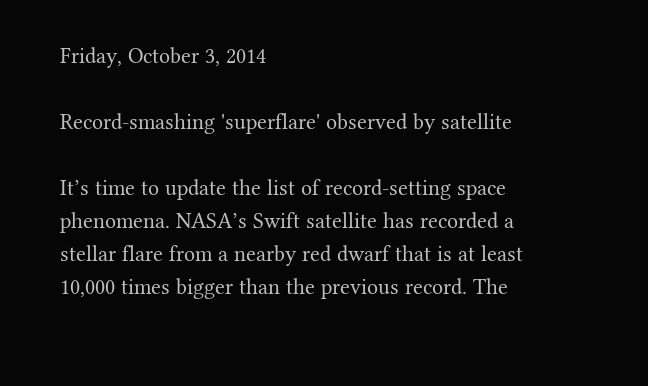Friday, October 3, 2014

Record-smashing 'superflare' observed by satellite

It’s time to update the list of record-setting space phenomena. NASA’s Swift satellite has recorded a stellar flare from a nearby red dwarf that is at least 10,000 times bigger than the previous record. The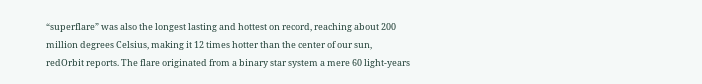“superflare” was also the longest lasting and hottest on record, reaching about 200 million degrees Celsius, making it 12 times hotter than the center of our sun, redOrbit reports. The flare originated from a binary star system a mere 60 light-years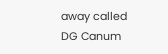away called DG Canum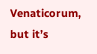Venaticorum, but it’s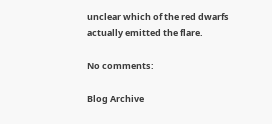unclear which of the red dwarfs actually emitted the flare.

No comments:

Blog Archive